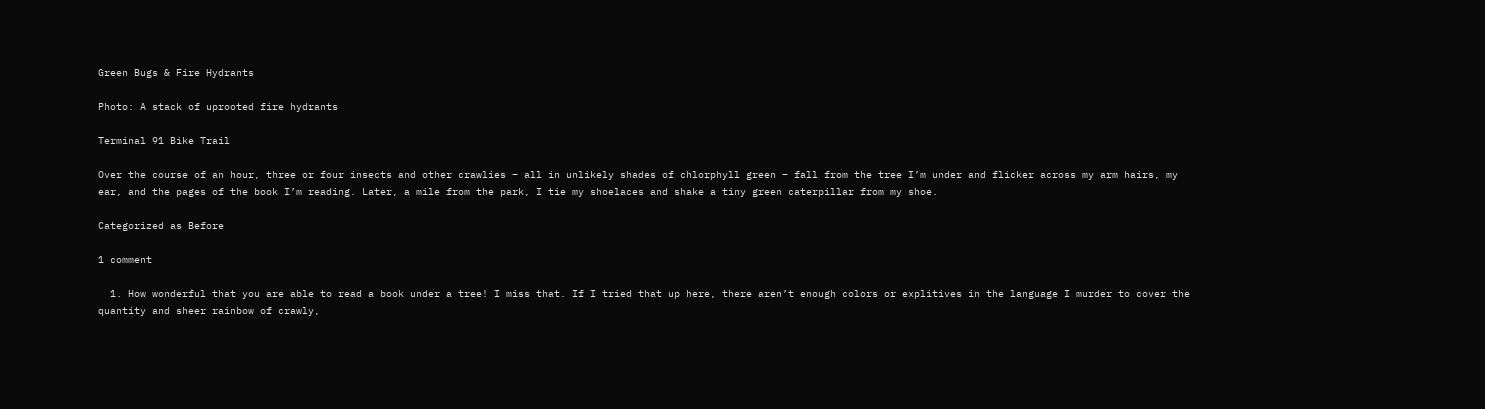Green Bugs & Fire Hydrants

Photo: A stack of uprooted fire hydrants

Terminal 91 Bike Trail

Over the course of an hour, three or four insects and other crawlies – all in unlikely shades of chlorphyll green – fall from the tree I’m under and flicker across my arm hairs, my ear, and the pages of the book I’m reading. Later, a mile from the park, I tie my shoelaces and shake a tiny green caterpillar from my shoe.

Categorized as Before

1 comment

  1. How wonderful that you are able to read a book under a tree! I miss that. If I tried that up here, there aren’t enough colors or explitives in the language I murder to cover the quantity and sheer rainbow of crawly,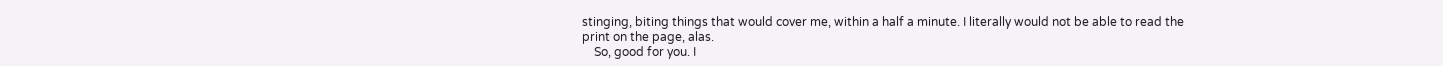stinging, biting things that would cover me, within a half a minute. I literally would not be able to read the print on the page, alas.
    So, good for you. I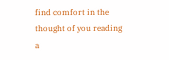find comfort in the thought of you reading a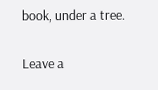book, under a tree.

Leave a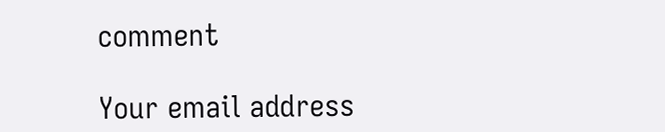comment

Your email address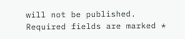will not be published. Required fields are marked *